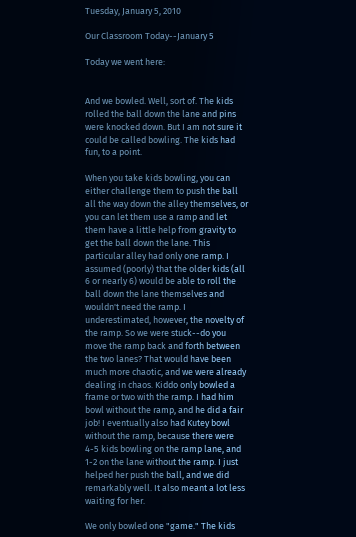Tuesday, January 5, 2010

Our Classroom Today--January 5

Today we went here:


And we bowled. Well, sort of. The kids rolled the ball down the lane and pins were knocked down. But I am not sure it could be called bowling. The kids had fun, to a point.

When you take kids bowling, you can either challenge them to push the ball all the way down the alley themselves, or you can let them use a ramp and let them have a little help from gravity to get the ball down the lane. This particular alley had only one ramp. I assumed (poorly) that the older kids (all 6 or nearly 6) would be able to roll the ball down the lane themselves and wouldn't need the ramp. I underestimated, however, the novelty of the ramp. So we were stuck--do you move the ramp back and forth between the two lanes? That would have been much more chaotic, and we were already dealing in chaos. Kiddo only bowled a frame or two with the ramp. I had him bowl without the ramp, and he did a fair job! I eventually also had Kutey bowl without the ramp, because there were 4-5 kids bowling on the ramp lane, and 1-2 on the lane without the ramp. I just helped her push the ball, and we did remarkably well. It also meant a lot less waiting for her.

We only bowled one "game." The kids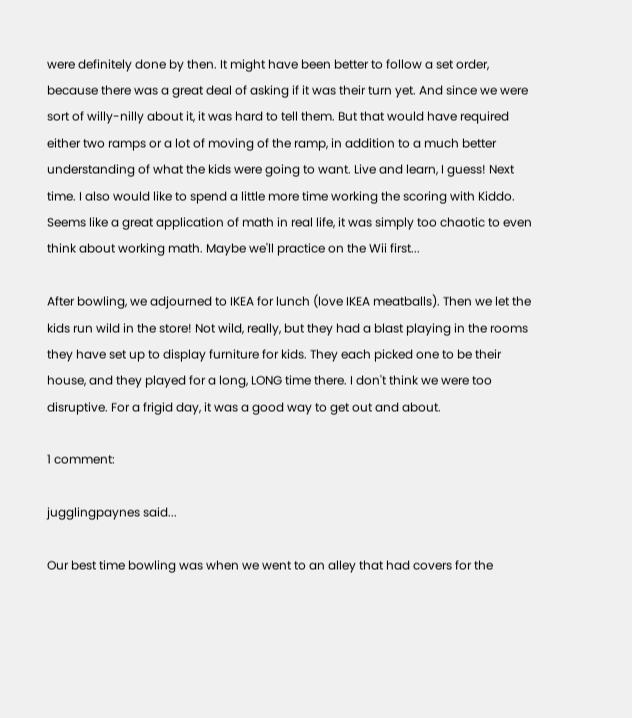were definitely done by then. It might have been better to follow a set order, because there was a great deal of asking if it was their turn yet. And since we were sort of willy-nilly about it, it was hard to tell them. But that would have required either two ramps or a lot of moving of the ramp, in addition to a much better understanding of what the kids were going to want. Live and learn, I guess! Next time. I also would like to spend a little more time working the scoring with Kiddo. Seems like a great application of math in real life, it was simply too chaotic to even think about working math. Maybe we'll practice on the Wii first...

After bowling, we adjourned to IKEA for lunch (love IKEA meatballs). Then we let the kids run wild in the store! Not wild, really, but they had a blast playing in the rooms they have set up to display furniture for kids. They each picked one to be their house, and they played for a long, LONG time there. I don't think we were too disruptive. For a frigid day, it was a good way to get out and about.

1 comment:

jugglingpaynes said...

Our best time bowling was when we went to an alley that had covers for the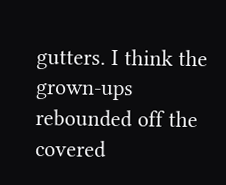gutters. I think the grown-ups rebounded off the covered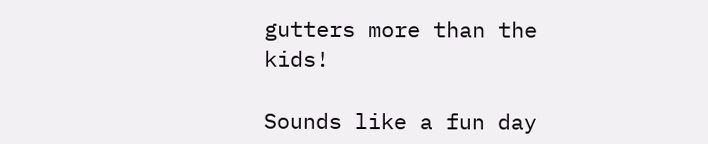gutters more than the kids!

Sounds like a fun day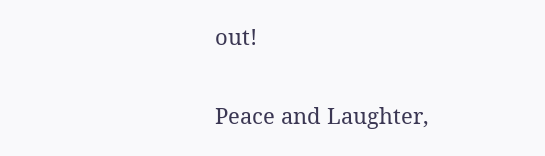out!

Peace and Laughter,